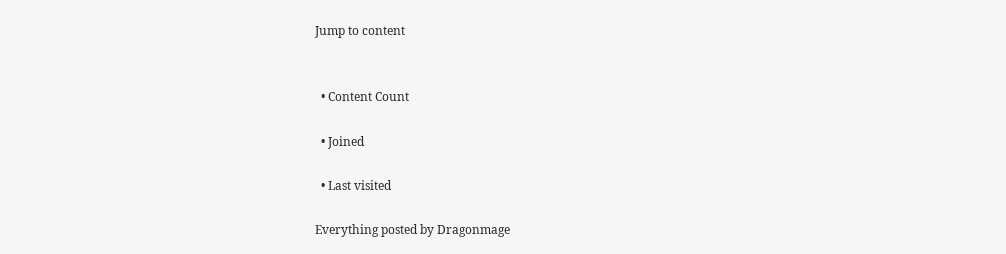Jump to content


  • Content Count

  • Joined

  • Last visited

Everything posted by Dragonmage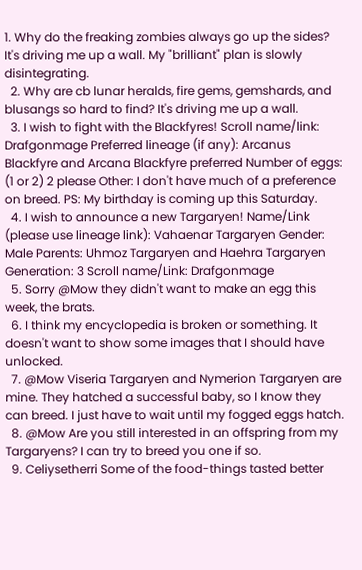1. Why do the freaking zombies always go up the sides? It's driving me up a wall. My "brilliant" plan is slowly disintegrating.
  2. Why are cb lunar heralds, fire gems, gemshards, and blusangs so hard to find? It's driving me up a wall.
  3. I wish to fight with the Blackfyres! Scroll name/link: Drafgonmage Preferred lineage (if any): Arcanus Blackfyre and Arcana Blackfyre preferred Number of eggs: (1 or 2) 2 please Other: I don't have much of a preference on breed. PS: My birthday is coming up this Saturday.
  4. I wish to announce a new Targaryen! Name/Link (please use lineage link): Vahaenar Targaryen Gender: Male Parents: Uhmoz Targaryen and Haehra Targaryen Generation: 3 Scroll name/Link: Drafgonmage
  5. Sorry @Mow they didn't want to make an egg this week, the brats.
  6. I think my encyclopedia is broken or something. It doesn't want to show some images that I should have unlocked.
  7. @Mow Viseria Targaryen and Nymerion Targaryen are mine. They hatched a successful baby, so I know they can breed. I just have to wait until my fogged eggs hatch.
  8. @Mow Are you still interested in an offspring from my Targaryens? I can try to breed you one if so.
  9. Celiysetherri Some of the food-things tasted better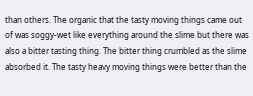than others. The organic that the tasty moving things came out of was soggy-wet like everything around the slime but there was also a bitter tasting thing. The bitter thing crumbled as the slime absorbed it. The tasty heavy moving things were better than the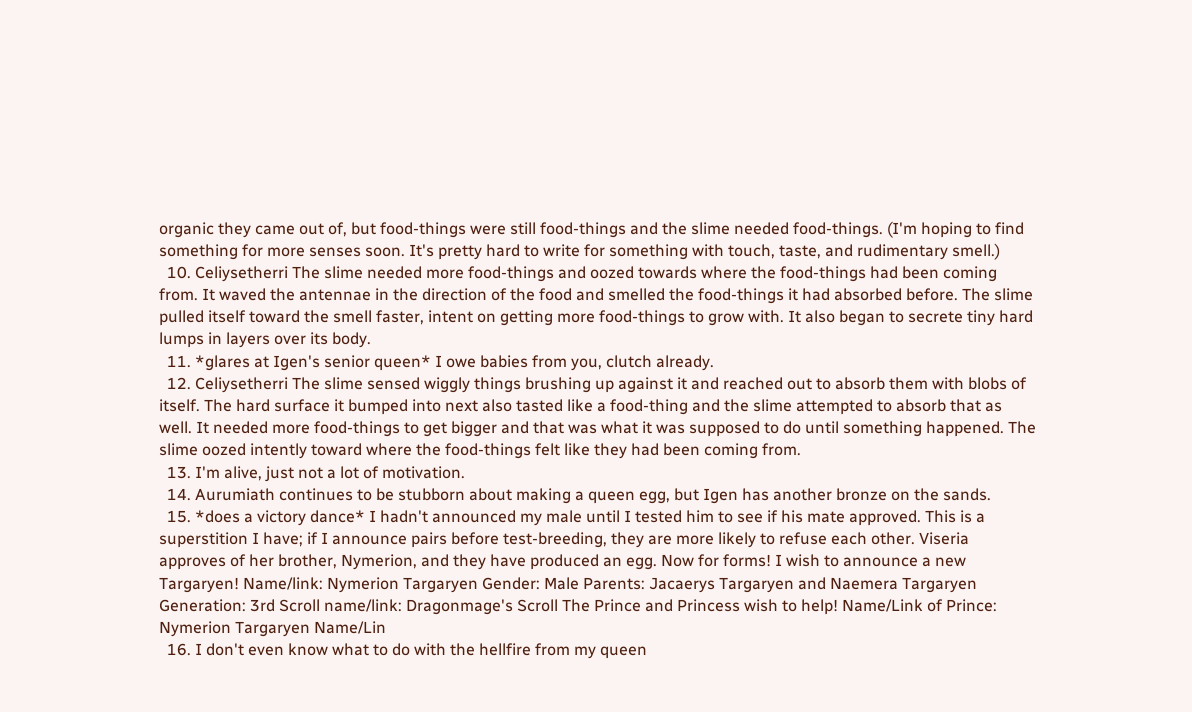organic they came out of, but food-things were still food-things and the slime needed food-things. (I'm hoping to find something for more senses soon. It's pretty hard to write for something with touch, taste, and rudimentary smell.)
  10. Celiysetherri The slime needed more food-things and oozed towards where the food-things had been coming from. It waved the antennae in the direction of the food and smelled the food-things it had absorbed before. The slime pulled itself toward the smell faster, intent on getting more food-things to grow with. It also began to secrete tiny hard lumps in layers over its body.
  11. *glares at Igen's senior queen* I owe babies from you, clutch already.
  12. Celiysetherri The slime sensed wiggly things brushing up against it and reached out to absorb them with blobs of itself. The hard surface it bumped into next also tasted like a food-thing and the slime attempted to absorb that as well. It needed more food-things to get bigger and that was what it was supposed to do until something happened. The slime oozed intently toward where the food-things felt like they had been coming from.
  13. I'm alive, just not a lot of motivation.
  14. Aurumiath continues to be stubborn about making a queen egg, but Igen has another bronze on the sands.
  15. *does a victory dance* I hadn't announced my male until I tested him to see if his mate approved. This is a superstition I have; if I announce pairs before test-breeding, they are more likely to refuse each other. Viseria approves of her brother, Nymerion, and they have produced an egg. Now for forms! I wish to announce a new Targaryen! Name/link: Nymerion Targaryen Gender: Male Parents: Jacaerys Targaryen and Naemera Targaryen Generation: 3rd Scroll name/link: Dragonmage's Scroll The Prince and Princess wish to help! Name/Link of Prince: Nymerion Targaryen Name/Lin
  16. I don't even know what to do with the hellfire from my queen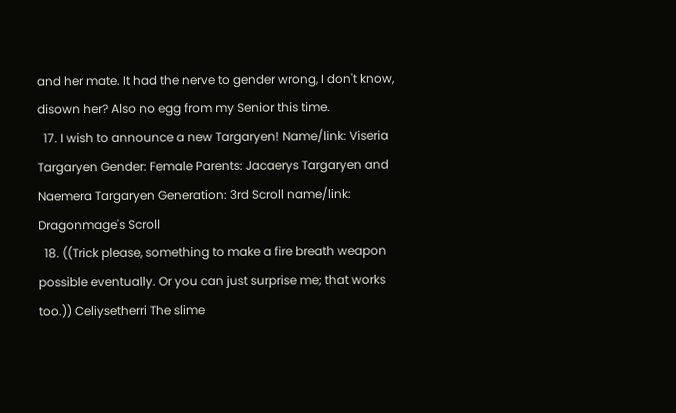and her mate. It had the nerve to gender wrong, I don't know, disown her? Also no egg from my Senior this time.
  17. I wish to announce a new Targaryen! Name/link: Viseria Targaryen Gender: Female Parents: Jacaerys Targaryen and Naemera Targaryen Generation: 3rd Scroll name/link: Dragonmage's Scroll
  18. ((Trick please, something to make a fire breath weapon possible eventually. Or you can just surprise me; that works too.)) Celiysetherri The slime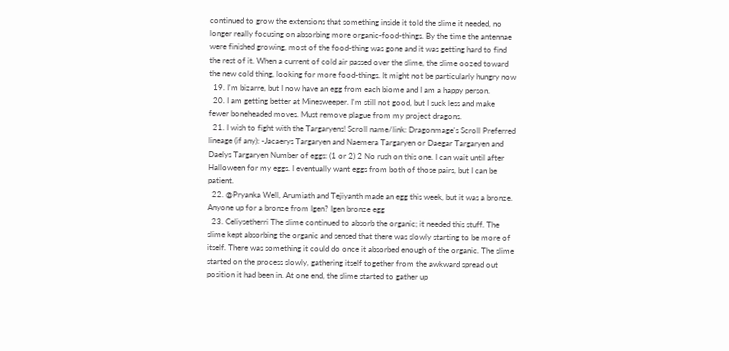continued to grow the extensions that something inside it told the slime it needed, no longer really focusing on absorbing more organic-food-things. By the time the antennae were finished growing, most of the food-thing was gone and it was getting hard to find the rest of it. When a current of cold air passed over the slime, the slime oozed toward the new cold thing, looking for more food-things. It might not be particularly hungry now
  19. I'm bizarre, but I now have an egg from each biome and I am a happy person.
  20. I am getting better at Minesweeper. I'm still not good, but I suck less and make fewer boneheaded moves. Must remove plague from my project dragons.
  21. I wish to fight with the Targaryens! Scroll name/link: Dragonmage's Scroll Preferred lineage (if any): -Jacaerys Targaryen and Naemera Targaryen or Daegar Targaryen and Daelys Targaryen Number of eggs: (1 or 2) 2 No rush on this one. I can wait until after Halloween for my eggs. I eventually want eggs from both of those pairs, but I can be patient.
  22. @Pryanka Well, Arumiath and Tejiyanth made an egg this week, but it was a bronze. Anyone up for a bronze from Igen? Igen bronze egg
  23. Celiysetherri The slime continued to absorb the organic; it needed this stuff. The slime kept absorbing the organic and sensed that there was slowly starting to be more of itself. There was something it could do once it absorbed enough of the organic. The slime started on the process slowly, gathering itself together from the awkward spread out position it had been in. At one end, the slime started to gather up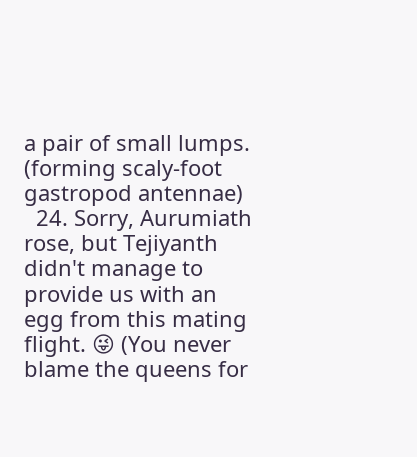a pair of small lumps. (forming scaly-foot gastropod antennae)
  24. Sorry, Aurumiath rose, but Tejiyanth didn't manage to provide us with an egg from this mating flight. 😜 (You never blame the queens for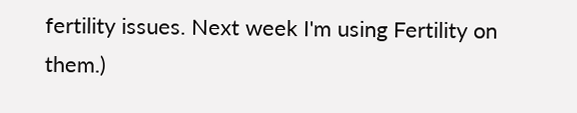fertility issues. Next week I'm using Fertility on them.)